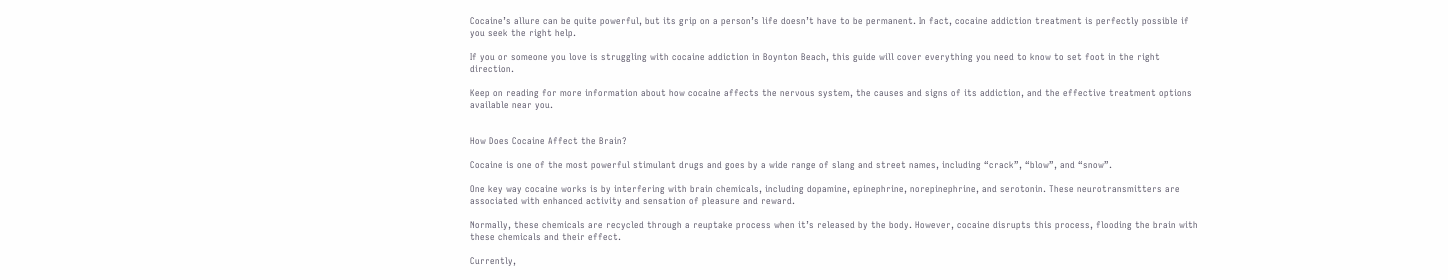Cocaine’s allure can be quite powerful, but its grip on a person’s life doesn’t have to be permanent. In fact, cocaine addiction treatment is perfectly possible if you seek the right help.

If you or someone you love is struggling with cocaine addiction in Boynton Beach, this guide will cover everything you need to know to set foot in the right direction.

Keep on reading for more information about how cocaine affects the nervous system, the causes and signs of its addiction, and the effective treatment options available near you.


How Does Cocaine Affect the Brain?

Cocaine is one of the most powerful stimulant drugs and goes by a wide range of slang and street names, including “crack”, “blow”, and “snow”.

One key way cocaine works is by interfering with brain chemicals, including dopamine, epinephrine, norepinephrine, and serotonin. These neurotransmitters are associated with enhanced activity and sensation of pleasure and reward.

Normally, these chemicals are recycled through a reuptake process when it’s released by the body. However, cocaine disrupts this process, flooding the brain with these chemicals and their effect.

Currently,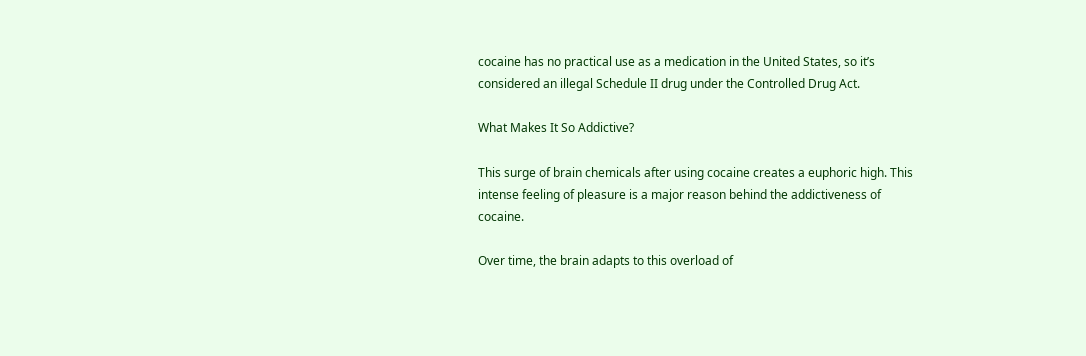cocaine has no practical use as a medication in the United States, so it’s considered an illegal Schedule II drug under the Controlled Drug Act.

What Makes It So Addictive?

This surge of brain chemicals after using cocaine creates a euphoric high. This intense feeling of pleasure is a major reason behind the addictiveness of cocaine.

Over time, the brain adapts to this overload of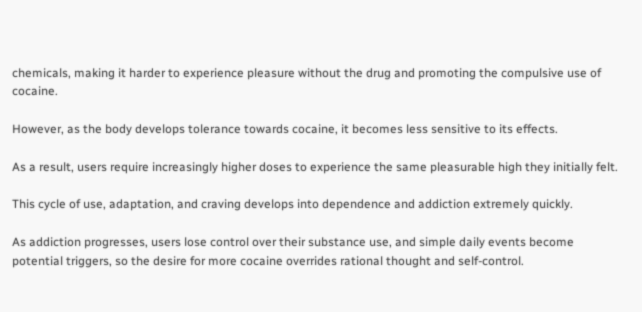chemicals, making it harder to experience pleasure without the drug and promoting the compulsive use of cocaine.

However, as the body develops tolerance towards cocaine, it becomes less sensitive to its effects.

As a result, users require increasingly higher doses to experience the same pleasurable high they initially felt.

This cycle of use, adaptation, and craving develops into dependence and addiction extremely quickly.

As addiction progresses, users lose control over their substance use, and simple daily events become potential triggers, so the desire for more cocaine overrides rational thought and self-control.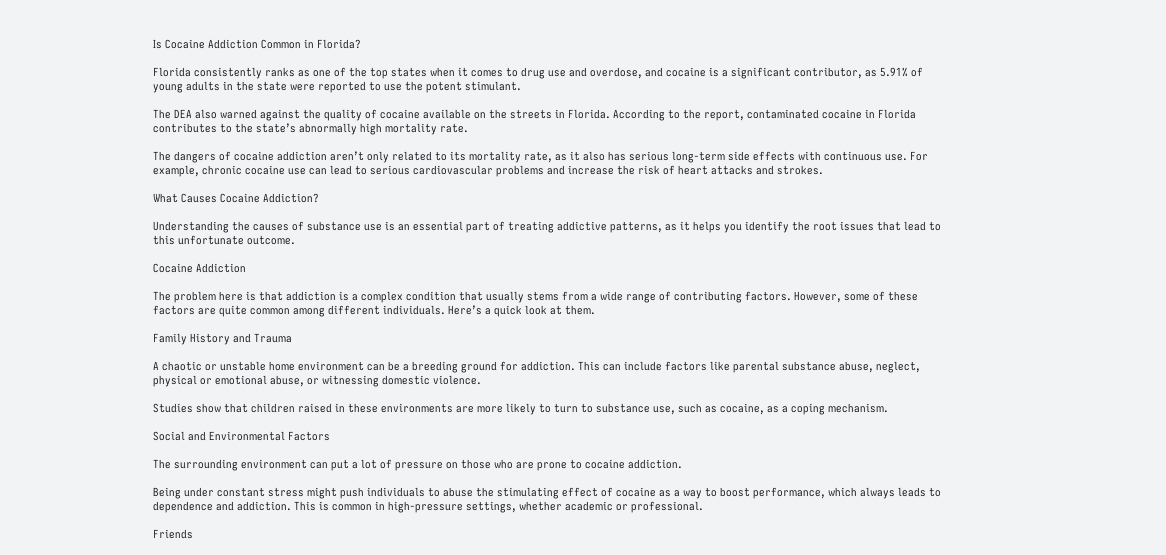Is Cocaine Addiction Common in Florida?

Florida consistently ranks as one of the top states when it comes to drug use and overdose, and cocaine is a significant contributor, as 5.91% of young adults in the state were reported to use the potent stimulant.

The DEA also warned against the quality of cocaine available on the streets in Florida. According to the report, contaminated cocaine in Florida contributes to the state’s abnormally high mortality rate.

The dangers of cocaine addiction aren’t only related to its mortality rate, as it also has serious long-term side effects with continuous use. For example, chronic cocaine use can lead to serious cardiovascular problems and increase the risk of heart attacks and strokes.

What Causes Cocaine Addiction?

Understanding the causes of substance use is an essential part of treating addictive patterns, as it helps you identify the root issues that lead to this unfortunate outcome.

Cocaine Addiction

The problem here is that addiction is a complex condition that usually stems from a wide range of contributing factors. However, some of these factors are quite common among different individuals. Here’s a quick look at them.

Family History and Trauma

A chaotic or unstable home environment can be a breeding ground for addiction. This can include factors like parental substance abuse, neglect, physical or emotional abuse, or witnessing domestic violence.

Studies show that children raised in these environments are more likely to turn to substance use, such as cocaine, as a coping mechanism.

Social and Environmental Factors

The surrounding environment can put a lot of pressure on those who are prone to cocaine addiction.

Being under constant stress might push individuals to abuse the stimulating effect of cocaine as a way to boost performance, which always leads to dependence and addiction. This is common in high-pressure settings, whether academic or professional.

Friends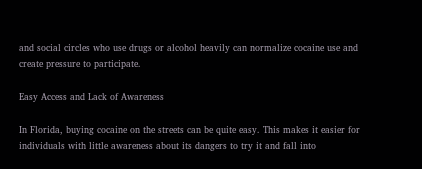and social circles who use drugs or alcohol heavily can normalize cocaine use and create pressure to participate.

Easy Access and Lack of Awareness

In Florida, buying cocaine on the streets can be quite easy. This makes it easier for individuals with little awareness about its dangers to try it and fall into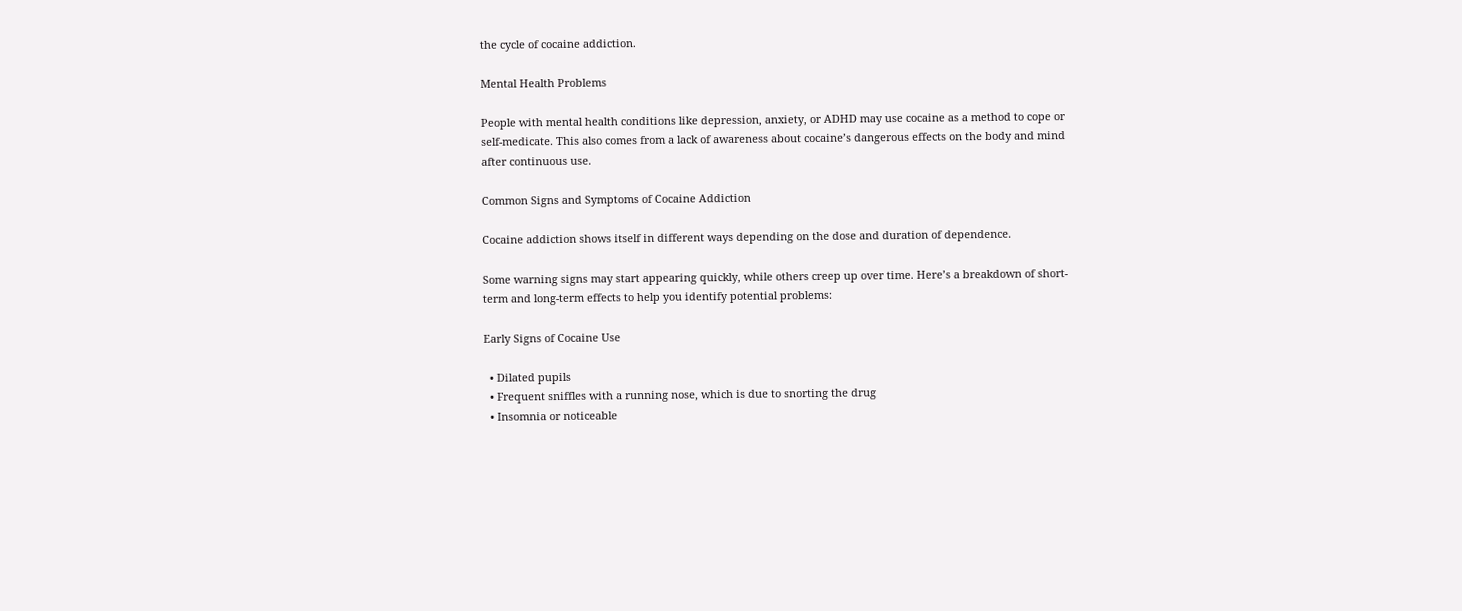the cycle of cocaine addiction.

Mental Health Problems

People with mental health conditions like depression, anxiety, or ADHD may use cocaine as a method to cope or self-medicate. This also comes from a lack of awareness about cocaine’s dangerous effects on the body and mind after continuous use.

Common Signs and Symptoms of Cocaine Addiction

Cocaine addiction shows itself in different ways depending on the dose and duration of dependence.

Some warning signs may start appearing quickly, while others creep up over time. Here’s a breakdown of short-term and long-term effects to help you identify potential problems:

Early Signs of Cocaine Use

  • Dilated pupils
  • Frequent sniffles with a running nose, which is due to snorting the drug
  • Insomnia or noticeable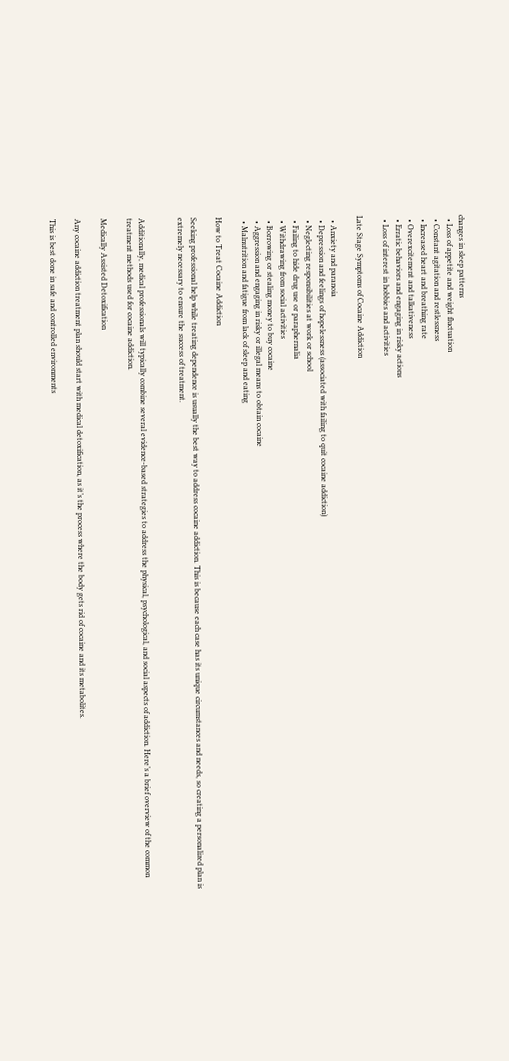changes in sleep patterns
  • Loss of appetite and weight fluctuation
  • Constant agitation and restlessness
  • Increased heart and breathing rate
  • Overexcitement and talkativeness
  • Erratic behaviors and engaging in risky actions
  • Loss of interest in hobbies and activities

Late Stage Symptoms of Cocaine Addiction

  • Anxiety and paranoia
  • Depression and feelings of hopelessness (associated with failing to quit cocaine addiction)
  • Neglecting responsibilities at work or school
  • Failing to hide drug use or paraphernalia
  • Withdrawing from social activities
  • Borrowing or stealing money to buy cocaine
  • Aggression and engaging in risky or illegal means to obtain cocaine
  • Malnutrition and fatigue from lack of sleep and eating

How to Treat Cocaine Addiction

Seeking professional help while treating dependence is usually the best way to address cocaine addiction. This is because each case has its unique circumstances and needs, so creating a personalized plan is extremely necessary to ensure the success of treatment.


Additionally, medical professionals will typically combine several evidence-based strategies to address the physical, psychological, and social aspects of addiction. Here’s a brief overview of the common treatment methods used for cocaine addiction.

Medically Assisted Detoxification

Any cocaine addiction treatment plan should start with medical detoxification, as it’s the process where the body gets rid of cocaine and its metabolites.

This is best done in safe and controlled environments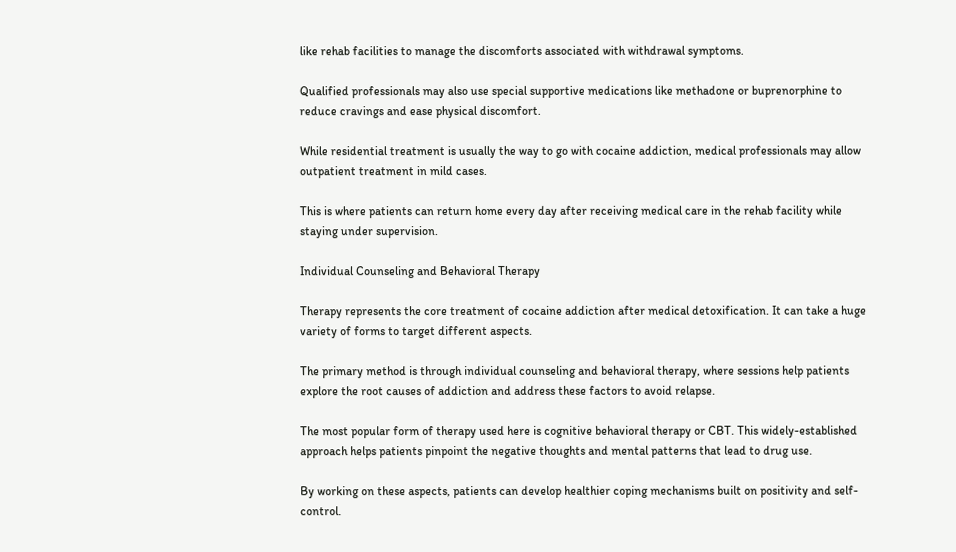like rehab facilities to manage the discomforts associated with withdrawal symptoms.

Qualified professionals may also use special supportive medications like methadone or buprenorphine to reduce cravings and ease physical discomfort.

While residential treatment is usually the way to go with cocaine addiction, medical professionals may allow outpatient treatment in mild cases.

This is where patients can return home every day after receiving medical care in the rehab facility while staying under supervision.

Individual Counseling and Behavioral Therapy

Therapy represents the core treatment of cocaine addiction after medical detoxification. It can take a huge variety of forms to target different aspects.

The primary method is through individual counseling and behavioral therapy, where sessions help patients explore the root causes of addiction and address these factors to avoid relapse.

The most popular form of therapy used here is cognitive behavioral therapy or CBT. This widely-established approach helps patients pinpoint the negative thoughts and mental patterns that lead to drug use.

By working on these aspects, patients can develop healthier coping mechanisms built on positivity and self-control.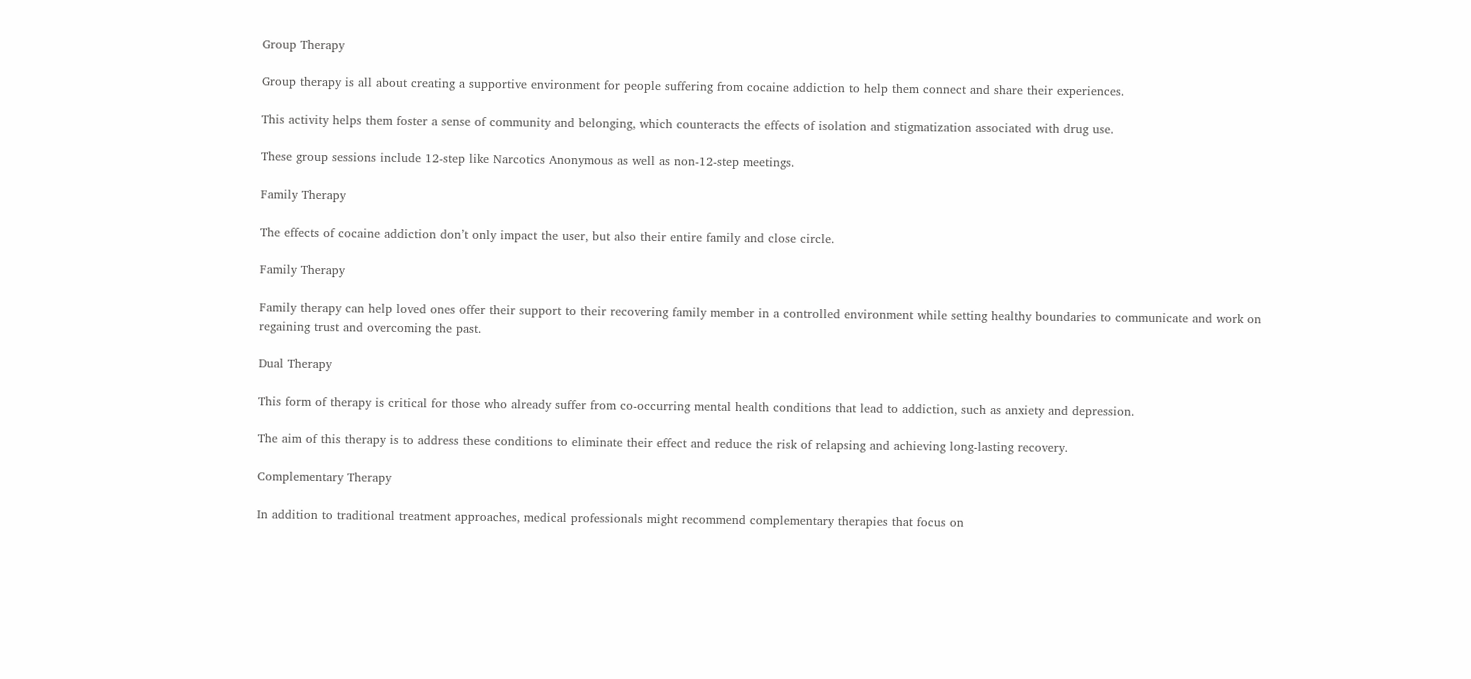Group Therapy

Group therapy is all about creating a supportive environment for people suffering from cocaine addiction to help them connect and share their experiences.

This activity helps them foster a sense of community and belonging, which counteracts the effects of isolation and stigmatization associated with drug use.

These group sessions include 12-step like Narcotics Anonymous as well as non-12-step meetings.

Family Therapy

The effects of cocaine addiction don’t only impact the user, but also their entire family and close circle.

Family Therapy

Family therapy can help loved ones offer their support to their recovering family member in a controlled environment while setting healthy boundaries to communicate and work on regaining trust and overcoming the past.

Dual Therapy

This form of therapy is critical for those who already suffer from co-occurring mental health conditions that lead to addiction, such as anxiety and depression.

The aim of this therapy is to address these conditions to eliminate their effect and reduce the risk of relapsing and achieving long-lasting recovery.

Complementary Therapy

In addition to traditional treatment approaches, medical professionals might recommend complementary therapies that focus on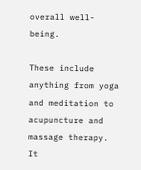overall well-being.

These include anything from yoga and meditation to acupuncture and massage therapy. It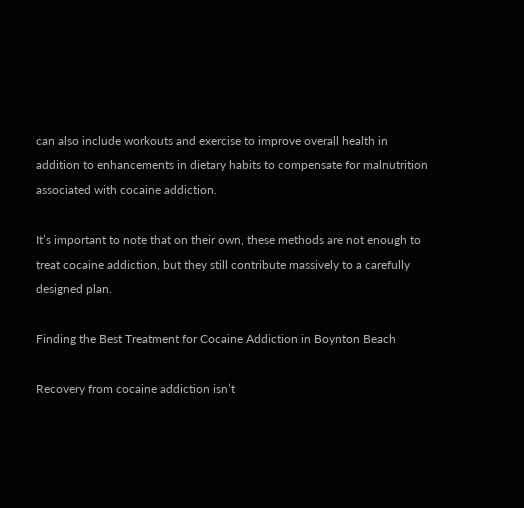can also include workouts and exercise to improve overall health in addition to enhancements in dietary habits to compensate for malnutrition associated with cocaine addiction.

It’s important to note that on their own, these methods are not enough to treat cocaine addiction, but they still contribute massively to a carefully designed plan.

Finding the Best Treatment for Cocaine Addiction in Boynton Beach

Recovery from cocaine addiction isn’t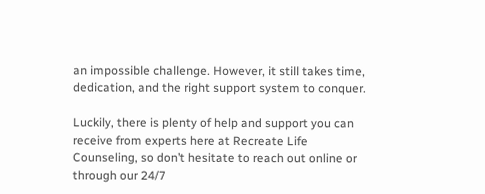an impossible challenge. However, it still takes time, dedication, and the right support system to conquer.

Luckily, there is plenty of help and support you can receive from experts here at Recreate Life Counseling, so don’t hesitate to reach out online or through our 24/7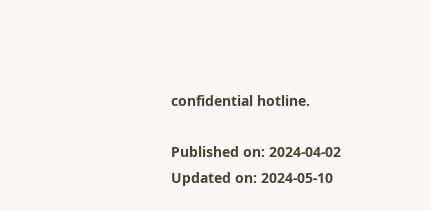confidential hotline.

Published on: 2024-04-02
Updated on: 2024-05-10